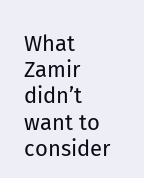What Zamir didn’t want to consider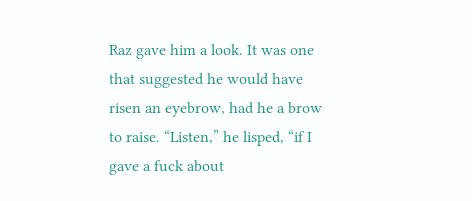Raz gave him a look. It was one that suggested he would have risen an eyebrow, had he a brow to raise. “Listen,” he lisped, “if I gave a fuck about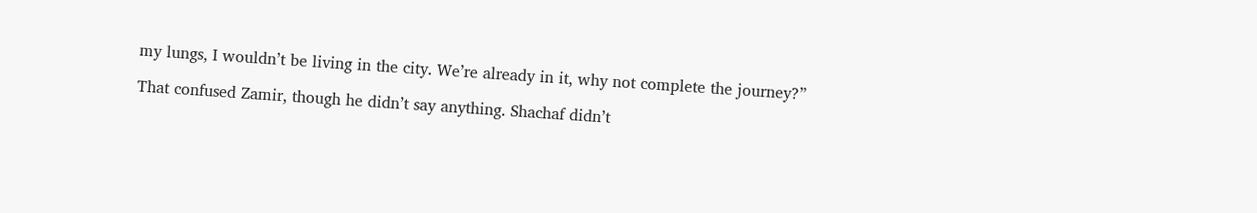my lungs, I wouldn’t be living in the city. We’re already in it, why not complete the journey?”

That confused Zamir, though he didn’t say anything. Shachaf didn’t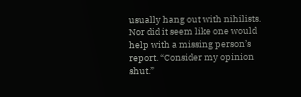usually hang out with nihilists. Nor did it seem like one would help with a missing person’s report. “Consider my opinion shut.”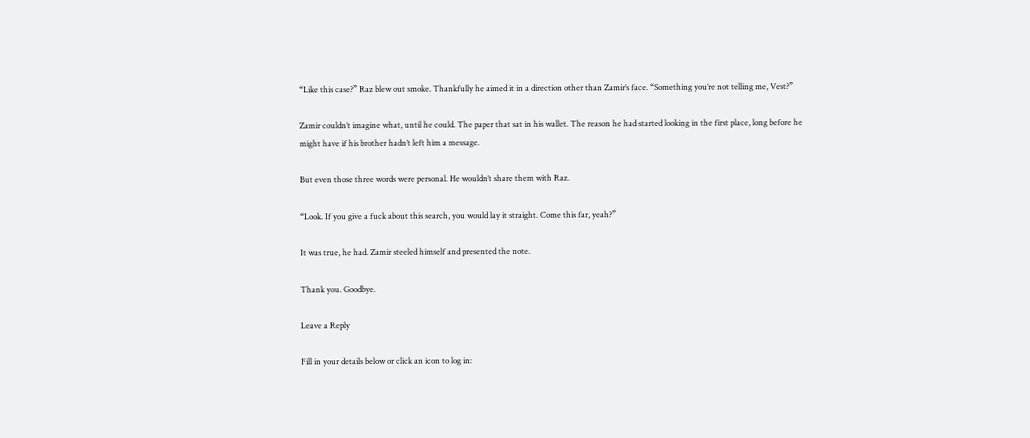“Like this case?” Raz blew out smoke. Thankfully he aimed it in a direction other than Zamir’s face. “Something you’re not telling me, Vest?”

Zamir couldn’t imagine what, until he could. The paper that sat in his wallet. The reason he had started looking in the first place, long before he might have if his brother hadn’t left him a message.

But even those three words were personal. He wouldn’t share them with Raz.

“Look. If you give a fuck about this search, you would lay it straight. Come this far, yeah?”

It was true, he had. Zamir steeled himself and presented the note.

Thank you. Goodbye.

Leave a Reply

Fill in your details below or click an icon to log in: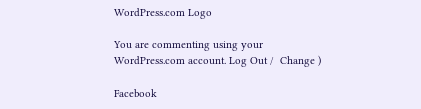WordPress.com Logo

You are commenting using your WordPress.com account. Log Out /  Change )

Facebook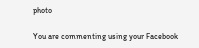photo

You are commenting using your Facebook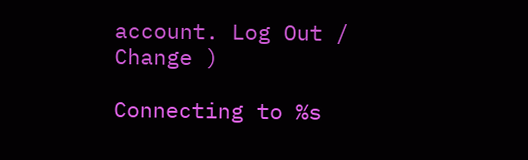account. Log Out /  Change )

Connecting to %s